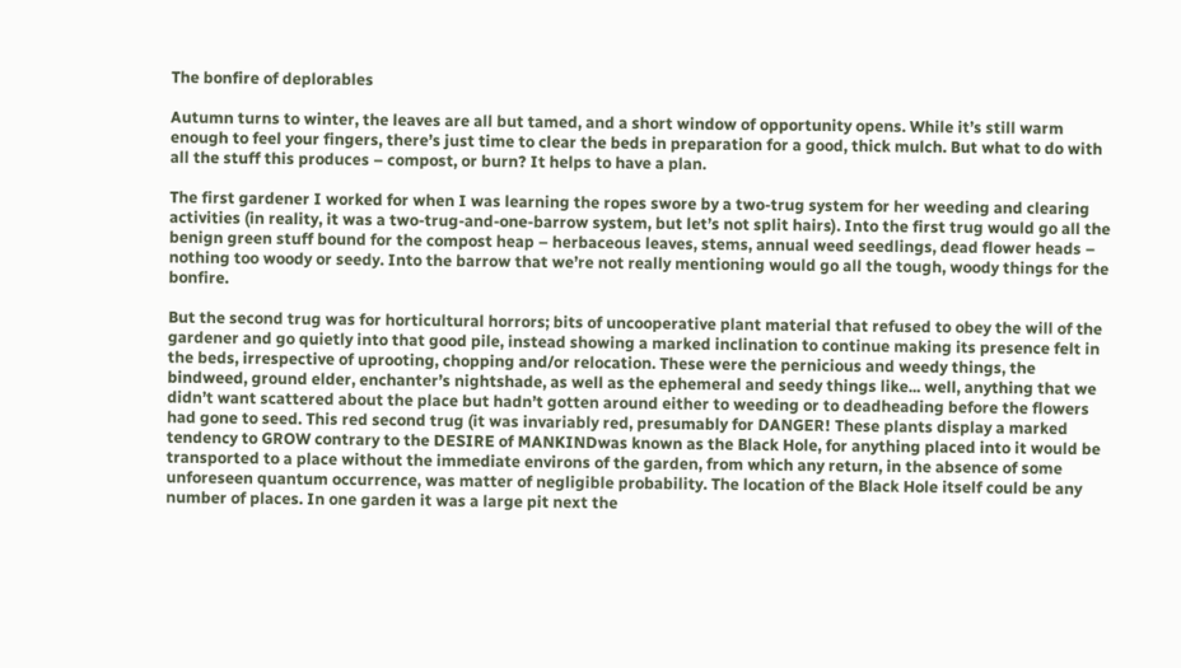The bonfire of deplorables

Autumn turns to winter, the leaves are all but tamed, and a short window of opportunity opens. While it’s still warm enough to feel your fingers, there’s just time to clear the beds in preparation for a good, thick mulch. But what to do with all the stuff this produces – compost, or burn? It helps to have a plan.

The first gardener I worked for when I was learning the ropes swore by a two-trug system for her weeding and clearing activities (in reality, it was a two-trug-and-one-barrow system, but let’s not split hairs). Into the first trug would go all the benign green stuff bound for the compost heap – herbaceous leaves, stems, annual weed seedlings, dead flower heads – nothing too woody or seedy. Into the barrow that we’re not really mentioning would go all the tough, woody things for the bonfire.

But the second trug was for horticultural horrors; bits of uncooperative plant material that refused to obey the will of the gardener and go quietly into that good pile, instead showing a marked inclination to continue making its presence felt in the beds, irrespective of uprooting, chopping and/or relocation. These were the pernicious and weedy things, the bindweed, ground elder, enchanter’s nightshade, as well as the ephemeral and seedy things like... well, anything that we didn’t want scattered about the place but hadn’t gotten around either to weeding or to deadheading before the flowers had gone to seed. This red second trug (it was invariably red, presumably for DANGER! These plants display a marked tendency to GROW contrary to the DESIRE of MANKINDwas known as the Black Hole, for anything placed into it would be transported to a place without the immediate environs of the garden, from which any return, in the absence of some unforeseen quantum occurrence, was matter of negligible probability. The location of the Black Hole itself could be any number of places. In one garden it was a large pit next the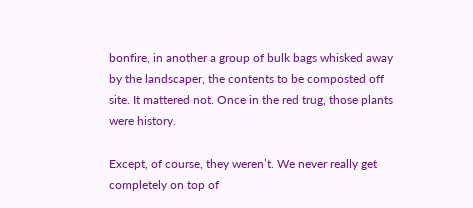bonfire, in another a group of bulk bags whisked away by the landscaper, the contents to be composted off site. It mattered not. Once in the red trug, those plants were history.

Except, of course, they weren’t. We never really get completely on top of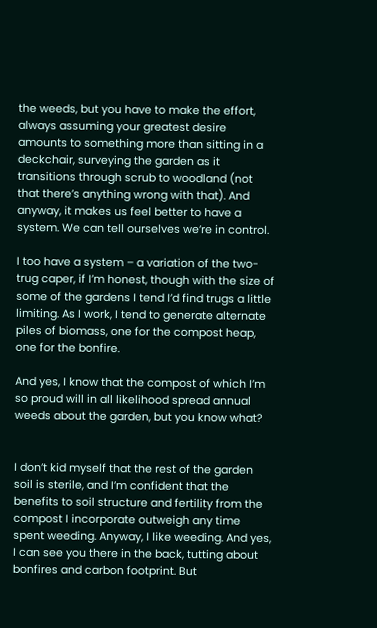the weeds, but you have to make the effort, always assuming your greatest desire amounts to something more than sitting in a deckchair, surveying the garden as it transitions through scrub to woodland (not that there’s anything wrong with that). And anyway, it makes us feel better to have a system. We can tell ourselves we’re in control.

I too have a system – a variation of the two-trug caper, if I’m honest, though with the size of some of the gardens I tend I’d find trugs a little limiting. As I work, I tend to generate alternate piles of biomass, one for the compost heap, one for the bonfire.

And yes, I know that the compost of which I’m so proud will in all likelihood spread annual weeds about the garden, but you know what?


I don’t kid myself that the rest of the garden soil is sterile, and I’m confident that the benefits to soil structure and fertility from the compost I incorporate outweigh any time spent weeding. Anyway, I like weeding. And yes, I can see you there in the back, tutting about bonfires and carbon footprint. But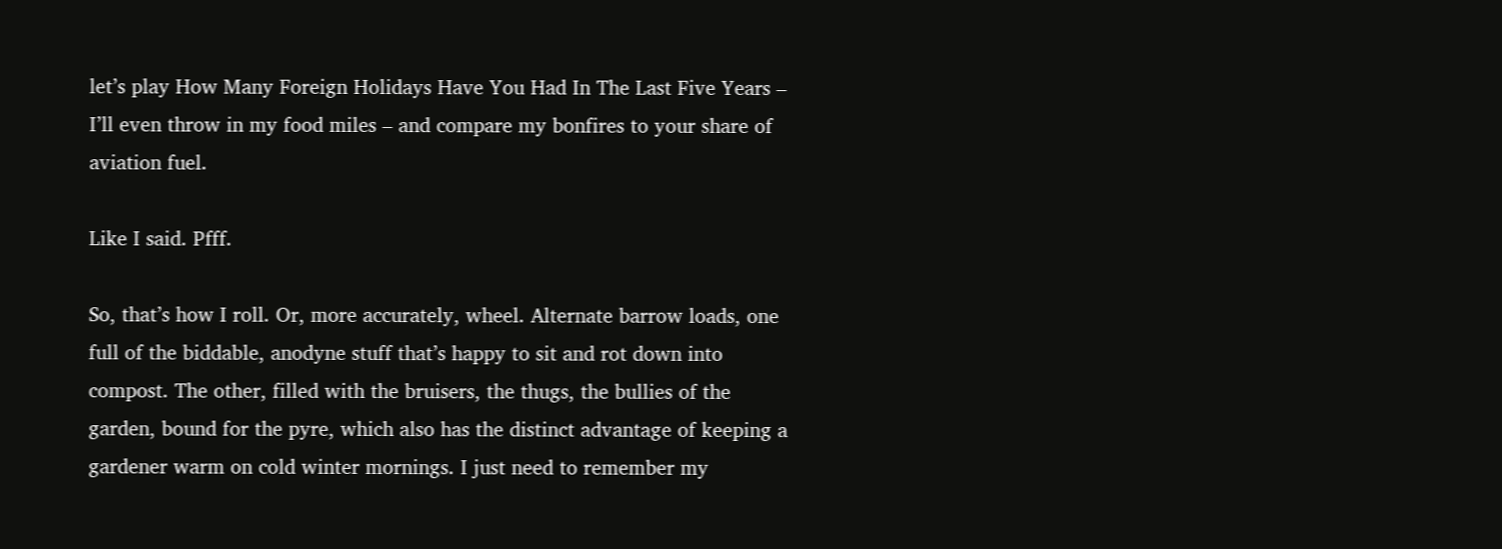let’s play How Many Foreign Holidays Have You Had In The Last Five Years – I’ll even throw in my food miles – and compare my bonfires to your share of aviation fuel.

Like I said. Pfff.

So, that’s how I roll. Or, more accurately, wheel. Alternate barrow loads, one full of the biddable, anodyne stuff that’s happy to sit and rot down into compost. The other, filled with the bruisers, the thugs, the bullies of the garden, bound for the pyre, which also has the distinct advantage of keeping a gardener warm on cold winter mornings. I just need to remember my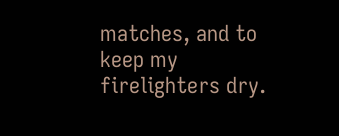matches, and to keep my firelighters dry.